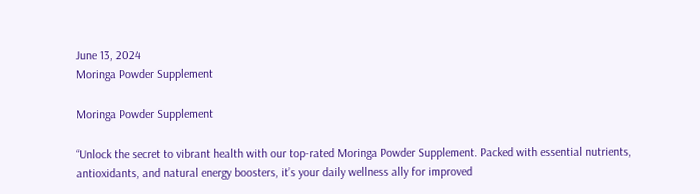June 13, 2024
Moringa Powder Supplement

Moringa Powder Supplement

“Unlock the secret to vibrant health with our top-rated Moringa Powder Supplement. Packed with essential nutrients, antioxidants, and natural energy boosters, it’s your daily wellness ally for improved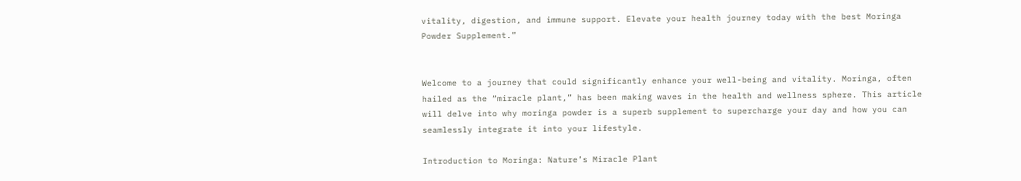vitality, digestion, and immune support. Elevate your health journey today with the best Moringa Powder Supplement.”


Welcome to a journey that could significantly enhance your well-being and vitality. Moringa, often hailed as the “miracle plant,” has been making waves in the health and wellness sphere. This article will delve into why moringa powder is a superb supplement to supercharge your day and how you can seamlessly integrate it into your lifestyle.

Introduction to Moringa: Nature’s Miracle Plant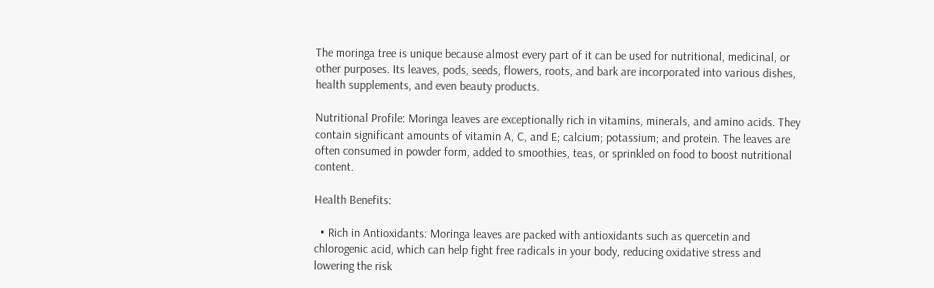The moringa tree is unique because almost every part of it can be used for nutritional, medicinal, or other purposes. Its leaves, pods, seeds, flowers, roots, and bark are incorporated into various dishes, health supplements, and even beauty products.

Nutritional Profile: Moringa leaves are exceptionally rich in vitamins, minerals, and amino acids. They contain significant amounts of vitamin A, C, and E; calcium; potassium; and protein. The leaves are often consumed in powder form, added to smoothies, teas, or sprinkled on food to boost nutritional content.

Health Benefits:

  • Rich in Antioxidants: Moringa leaves are packed with antioxidants such as quercetin and chlorogenic acid, which can help fight free radicals in your body, reducing oxidative stress and lowering the risk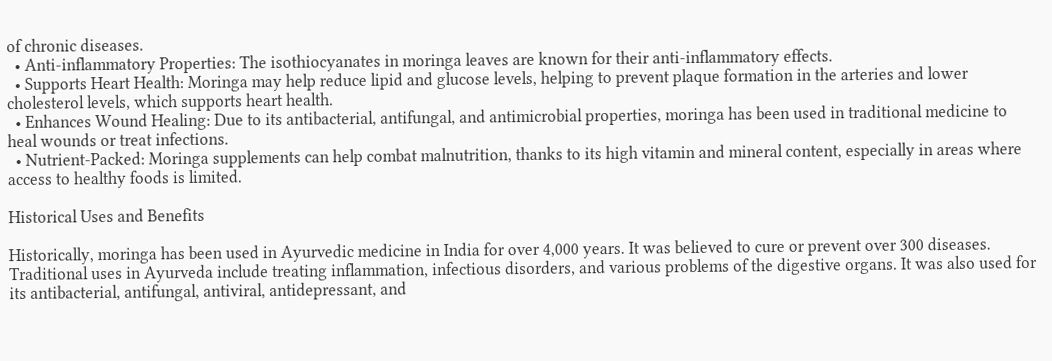of chronic diseases.
  • Anti-inflammatory Properties: The isothiocyanates in moringa leaves are known for their anti-inflammatory effects.
  • Supports Heart Health: Moringa may help reduce lipid and glucose levels, helping to prevent plaque formation in the arteries and lower cholesterol levels, which supports heart health.
  • Enhances Wound Healing: Due to its antibacterial, antifungal, and antimicrobial properties, moringa has been used in traditional medicine to heal wounds or treat infections.
  • Nutrient-Packed: Moringa supplements can help combat malnutrition, thanks to its high vitamin and mineral content, especially in areas where access to healthy foods is limited.

Historical Uses and Benefits

Historically, moringa has been used in Ayurvedic medicine in India for over 4,000 years. It was believed to cure or prevent over 300 diseases. Traditional uses in Ayurveda include treating inflammation, infectious disorders, and various problems of the digestive organs. It was also used for its antibacterial, antifungal, antiviral, antidepressant, and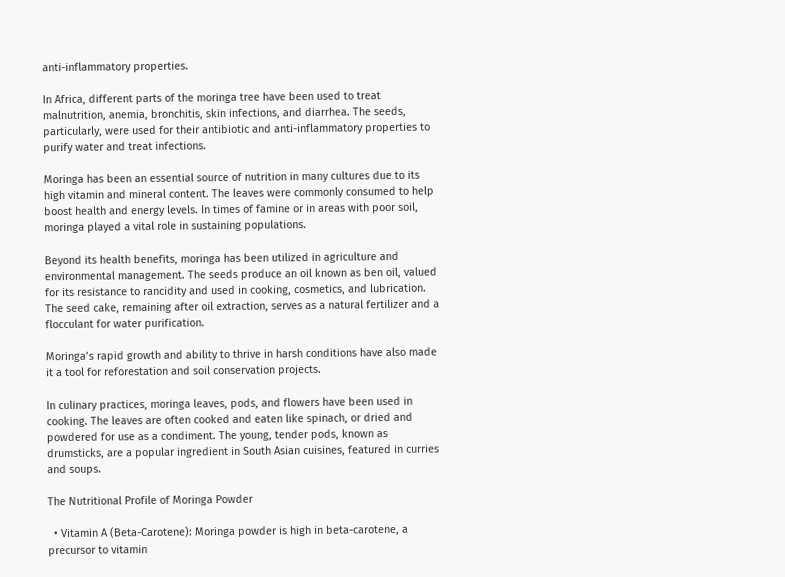anti-inflammatory properties.

In Africa, different parts of the moringa tree have been used to treat malnutrition, anemia, bronchitis, skin infections, and diarrhea. The seeds, particularly, were used for their antibiotic and anti-inflammatory properties to purify water and treat infections.

Moringa has been an essential source of nutrition in many cultures due to its high vitamin and mineral content. The leaves were commonly consumed to help boost health and energy levels. In times of famine or in areas with poor soil, moringa played a vital role in sustaining populations.

Beyond its health benefits, moringa has been utilized in agriculture and environmental management. The seeds produce an oil known as ben oil, valued for its resistance to rancidity and used in cooking, cosmetics, and lubrication. The seed cake, remaining after oil extraction, serves as a natural fertilizer and a flocculant for water purification.

Moringa’s rapid growth and ability to thrive in harsh conditions have also made it a tool for reforestation and soil conservation projects.

In culinary practices, moringa leaves, pods, and flowers have been used in cooking. The leaves are often cooked and eaten like spinach, or dried and powdered for use as a condiment. The young, tender pods, known as drumsticks, are a popular ingredient in South Asian cuisines, featured in curries and soups.

The Nutritional Profile of Moringa Powder

  • Vitamin A (Beta-Carotene): Moringa powder is high in beta-carotene, a precursor to vitamin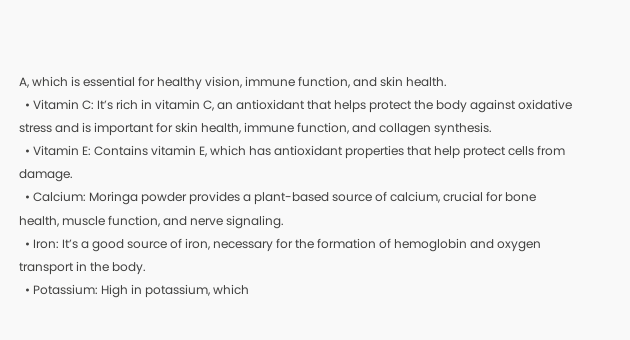A, which is essential for healthy vision, immune function, and skin health.
  • Vitamin C: It’s rich in vitamin C, an antioxidant that helps protect the body against oxidative stress and is important for skin health, immune function, and collagen synthesis.
  • Vitamin E: Contains vitamin E, which has antioxidant properties that help protect cells from damage.
  • Calcium: Moringa powder provides a plant-based source of calcium, crucial for bone health, muscle function, and nerve signaling.
  • Iron: It’s a good source of iron, necessary for the formation of hemoglobin and oxygen transport in the body.
  • Potassium: High in potassium, which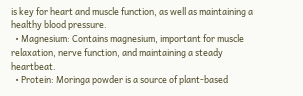is key for heart and muscle function, as well as maintaining a healthy blood pressure.
  • Magnesium: Contains magnesium, important for muscle relaxation, nerve function, and maintaining a steady heartbeat.
  • Protein: Moringa powder is a source of plant-based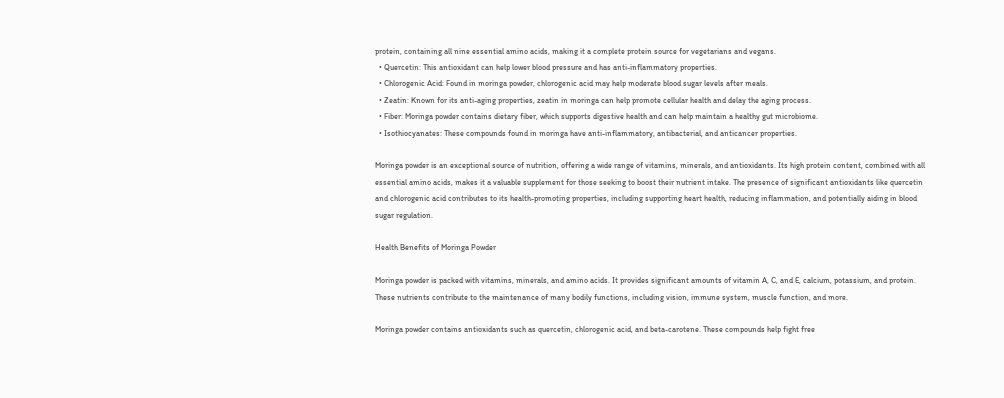protein, containing all nine essential amino acids, making it a complete protein source for vegetarians and vegans.
  • Quercetin: This antioxidant can help lower blood pressure and has anti-inflammatory properties.
  • Chlorogenic Acid: Found in moringa powder, chlorogenic acid may help moderate blood sugar levels after meals.
  • Zeatin: Known for its anti-aging properties, zeatin in moringa can help promote cellular health and delay the aging process.
  • Fiber: Moringa powder contains dietary fiber, which supports digestive health and can help maintain a healthy gut microbiome.
  • Isothiocyanates: These compounds found in moringa have anti-inflammatory, antibacterial, and anticancer properties.

Moringa powder is an exceptional source of nutrition, offering a wide range of vitamins, minerals, and antioxidants. Its high protein content, combined with all essential amino acids, makes it a valuable supplement for those seeking to boost their nutrient intake. The presence of significant antioxidants like quercetin and chlorogenic acid contributes to its health-promoting properties, including supporting heart health, reducing inflammation, and potentially aiding in blood sugar regulation.

Health Benefits of Moringa Powder

Moringa powder is packed with vitamins, minerals, and amino acids. It provides significant amounts of vitamin A, C, and E, calcium, potassium, and protein. These nutrients contribute to the maintenance of many bodily functions, including vision, immune system, muscle function, and more.

Moringa powder contains antioxidants such as quercetin, chlorogenic acid, and beta-carotene. These compounds help fight free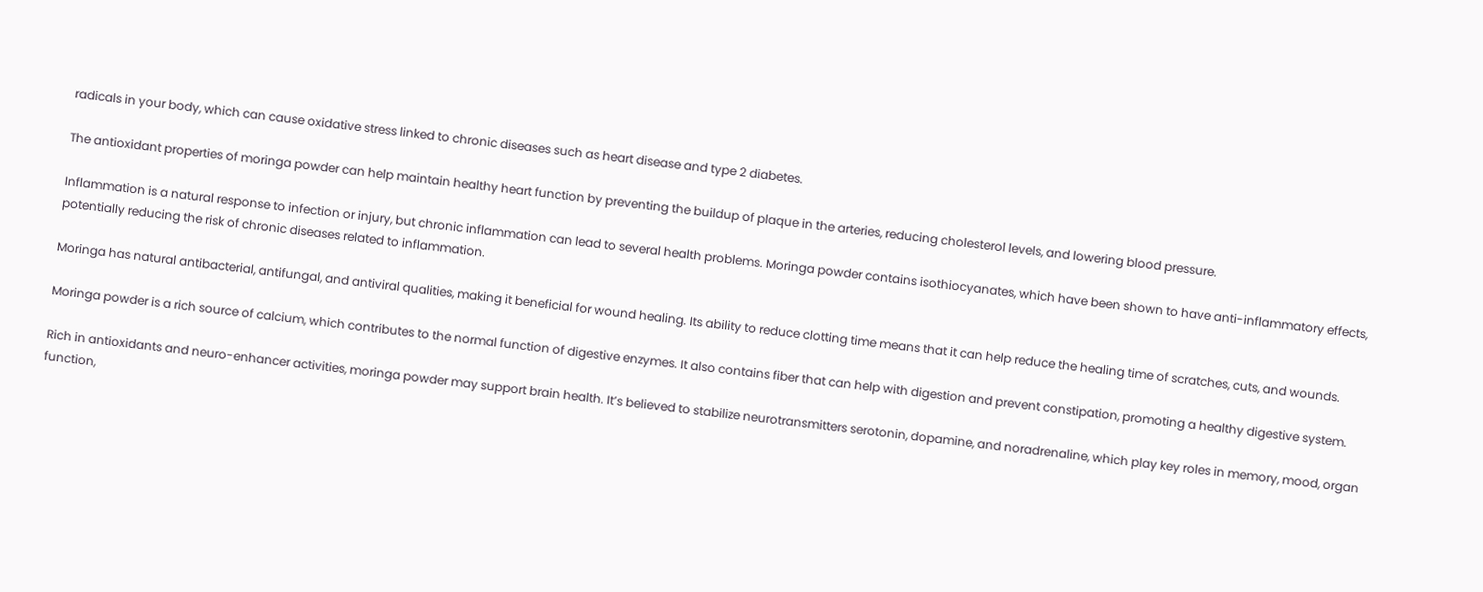radicals in your body, which can cause oxidative stress linked to chronic diseases such as heart disease and type 2 diabetes.

The antioxidant properties of moringa powder can help maintain healthy heart function by preventing the buildup of plaque in the arteries, reducing cholesterol levels, and lowering blood pressure.

Inflammation is a natural response to infection or injury, but chronic inflammation can lead to several health problems. Moringa powder contains isothiocyanates, which have been shown to have anti-inflammatory effects, potentially reducing the risk of chronic diseases related to inflammation.

Moringa has natural antibacterial, antifungal, and antiviral qualities, making it beneficial for wound healing. Its ability to reduce clotting time means that it can help reduce the healing time of scratches, cuts, and wounds.

Moringa powder is a rich source of calcium, which contributes to the normal function of digestive enzymes. It also contains fiber that can help with digestion and prevent constipation, promoting a healthy digestive system.

Rich in antioxidants and neuro-enhancer activities, moringa powder may support brain health. It’s believed to stabilize neurotransmitters serotonin, dopamine, and noradrenaline, which play key roles in memory, mood, organ function,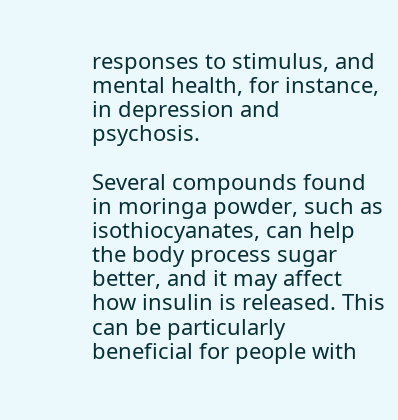responses to stimulus, and mental health, for instance, in depression and psychosis.

Several compounds found in moringa powder, such as isothiocyanates, can help the body process sugar better, and it may affect how insulin is released. This can be particularly beneficial for people with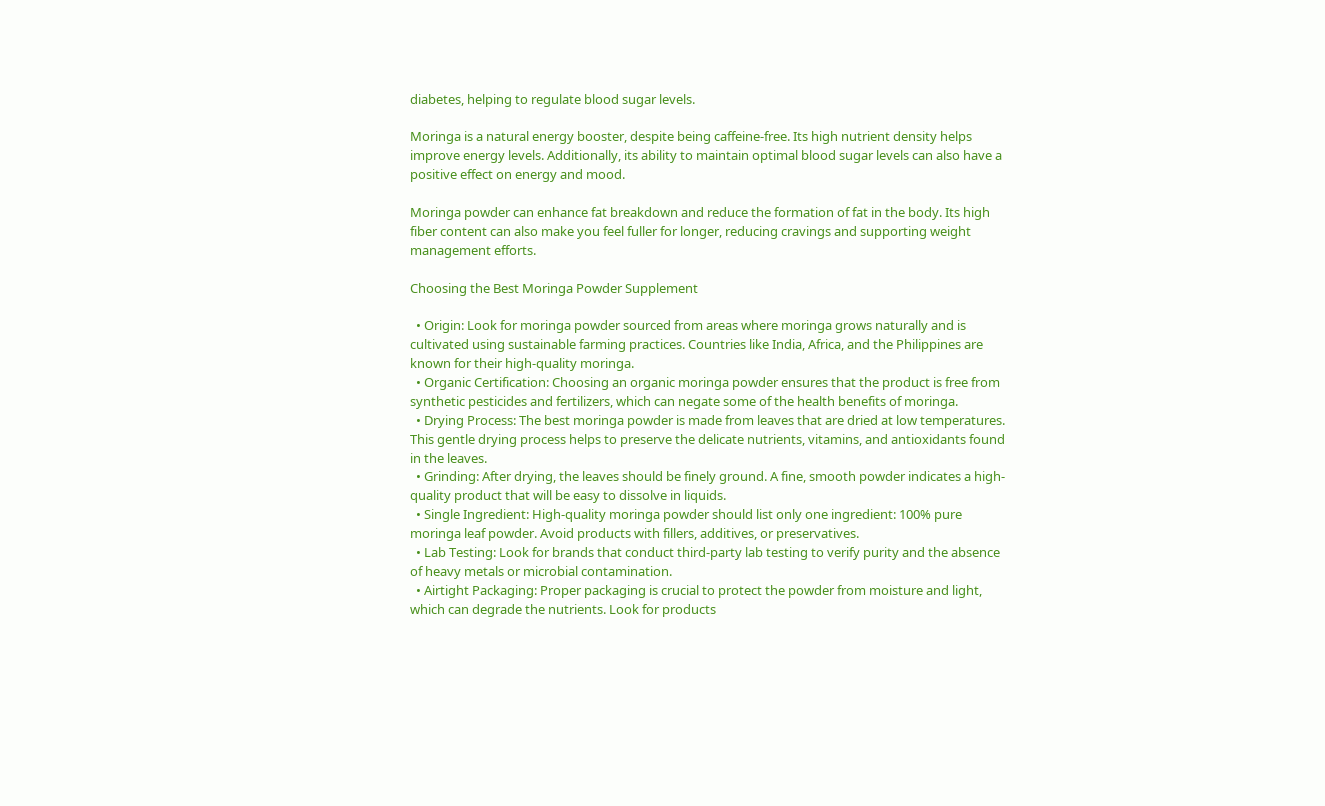diabetes, helping to regulate blood sugar levels.

Moringa is a natural energy booster, despite being caffeine-free. Its high nutrient density helps improve energy levels. Additionally, its ability to maintain optimal blood sugar levels can also have a positive effect on energy and mood.

Moringa powder can enhance fat breakdown and reduce the formation of fat in the body. Its high fiber content can also make you feel fuller for longer, reducing cravings and supporting weight management efforts.

Choosing the Best Moringa Powder Supplement

  • Origin: Look for moringa powder sourced from areas where moringa grows naturally and is cultivated using sustainable farming practices. Countries like India, Africa, and the Philippines are known for their high-quality moringa.
  • Organic Certification: Choosing an organic moringa powder ensures that the product is free from synthetic pesticides and fertilizers, which can negate some of the health benefits of moringa.
  • Drying Process: The best moringa powder is made from leaves that are dried at low temperatures. This gentle drying process helps to preserve the delicate nutrients, vitamins, and antioxidants found in the leaves.
  • Grinding: After drying, the leaves should be finely ground. A fine, smooth powder indicates a high-quality product that will be easy to dissolve in liquids.
  • Single Ingredient: High-quality moringa powder should list only one ingredient: 100% pure moringa leaf powder. Avoid products with fillers, additives, or preservatives.
  • Lab Testing: Look for brands that conduct third-party lab testing to verify purity and the absence of heavy metals or microbial contamination.
  • Airtight Packaging: Proper packaging is crucial to protect the powder from moisture and light, which can degrade the nutrients. Look for products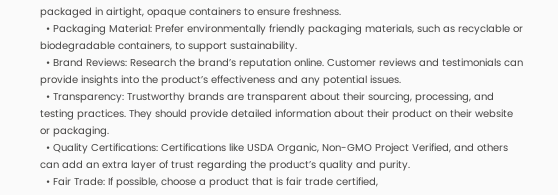packaged in airtight, opaque containers to ensure freshness.
  • Packaging Material: Prefer environmentally friendly packaging materials, such as recyclable or biodegradable containers, to support sustainability.
  • Brand Reviews: Research the brand’s reputation online. Customer reviews and testimonials can provide insights into the product’s effectiveness and any potential issues.
  • Transparency: Trustworthy brands are transparent about their sourcing, processing, and testing practices. They should provide detailed information about their product on their website or packaging.
  • Quality Certifications: Certifications like USDA Organic, Non-GMO Project Verified, and others can add an extra layer of trust regarding the product’s quality and purity.
  • Fair Trade: If possible, choose a product that is fair trade certified,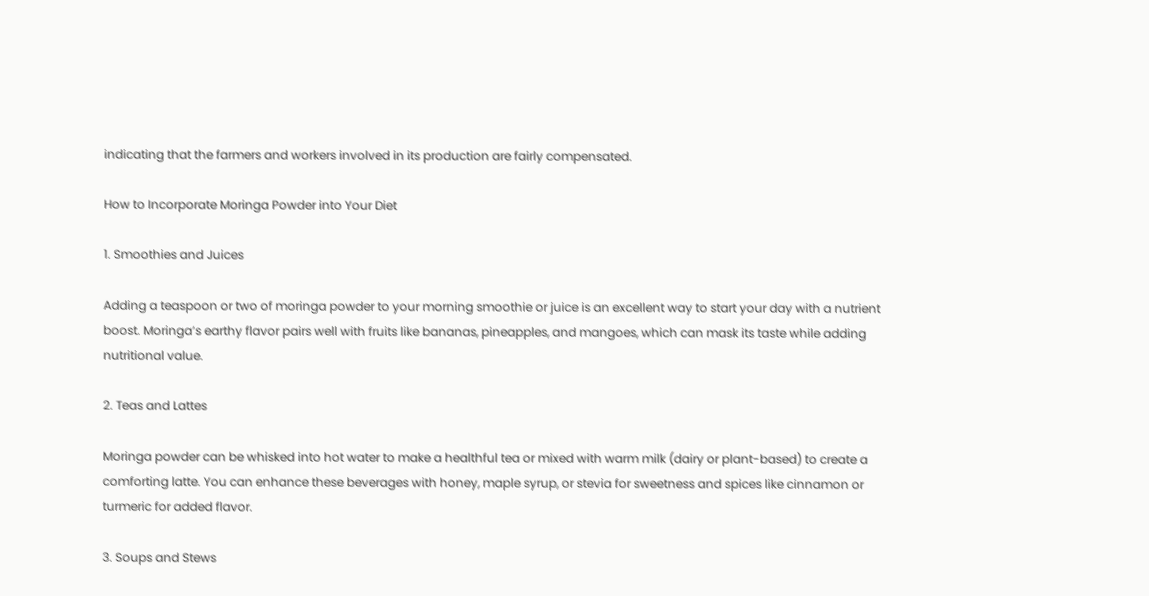indicating that the farmers and workers involved in its production are fairly compensated.

How to Incorporate Moringa Powder into Your Diet

1. Smoothies and Juices

Adding a teaspoon or two of moringa powder to your morning smoothie or juice is an excellent way to start your day with a nutrient boost. Moringa’s earthy flavor pairs well with fruits like bananas, pineapples, and mangoes, which can mask its taste while adding nutritional value.

2. Teas and Lattes

Moringa powder can be whisked into hot water to make a healthful tea or mixed with warm milk (dairy or plant-based) to create a comforting latte. You can enhance these beverages with honey, maple syrup, or stevia for sweetness and spices like cinnamon or turmeric for added flavor.

3. Soups and Stews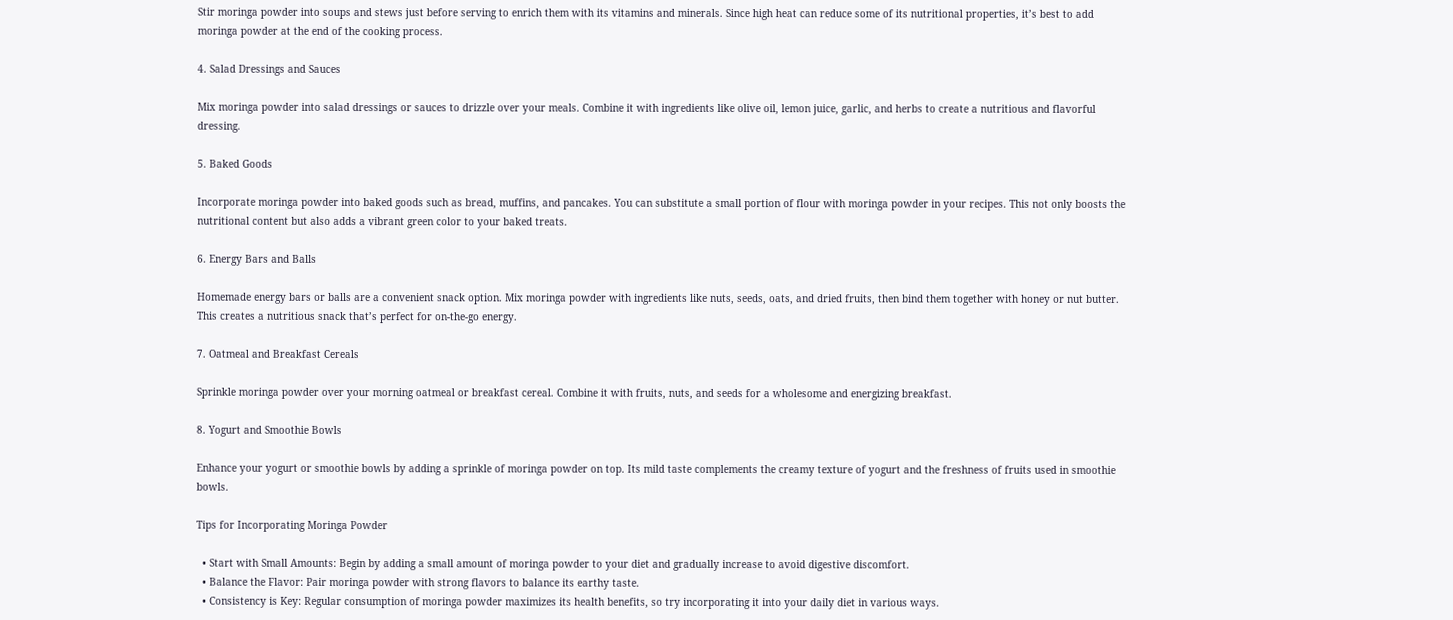Stir moringa powder into soups and stews just before serving to enrich them with its vitamins and minerals. Since high heat can reduce some of its nutritional properties, it’s best to add moringa powder at the end of the cooking process.

4. Salad Dressings and Sauces

Mix moringa powder into salad dressings or sauces to drizzle over your meals. Combine it with ingredients like olive oil, lemon juice, garlic, and herbs to create a nutritious and flavorful dressing.

5. Baked Goods

Incorporate moringa powder into baked goods such as bread, muffins, and pancakes. You can substitute a small portion of flour with moringa powder in your recipes. This not only boosts the nutritional content but also adds a vibrant green color to your baked treats.

6. Energy Bars and Balls

Homemade energy bars or balls are a convenient snack option. Mix moringa powder with ingredients like nuts, seeds, oats, and dried fruits, then bind them together with honey or nut butter. This creates a nutritious snack that’s perfect for on-the-go energy.

7. Oatmeal and Breakfast Cereals

Sprinkle moringa powder over your morning oatmeal or breakfast cereal. Combine it with fruits, nuts, and seeds for a wholesome and energizing breakfast.

8. Yogurt and Smoothie Bowls

Enhance your yogurt or smoothie bowls by adding a sprinkle of moringa powder on top. Its mild taste complements the creamy texture of yogurt and the freshness of fruits used in smoothie bowls.

Tips for Incorporating Moringa Powder

  • Start with Small Amounts: Begin by adding a small amount of moringa powder to your diet and gradually increase to avoid digestive discomfort.
  • Balance the Flavor: Pair moringa powder with strong flavors to balance its earthy taste.
  • Consistency is Key: Regular consumption of moringa powder maximizes its health benefits, so try incorporating it into your daily diet in various ways.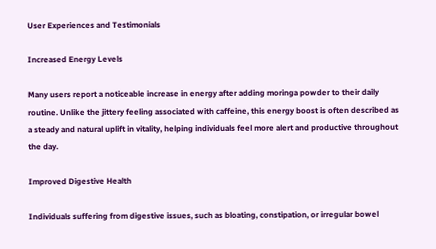User Experiences and Testimonials

Increased Energy Levels

Many users report a noticeable increase in energy after adding moringa powder to their daily routine. Unlike the jittery feeling associated with caffeine, this energy boost is often described as a steady and natural uplift in vitality, helping individuals feel more alert and productive throughout the day.

Improved Digestive Health

Individuals suffering from digestive issues, such as bloating, constipation, or irregular bowel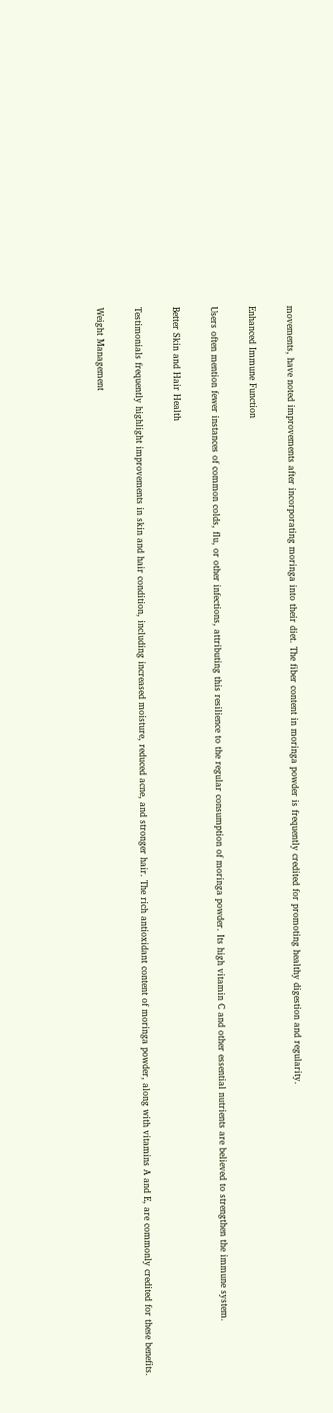movements, have noted improvements after incorporating moringa into their diet. The fiber content in moringa powder is frequently credited for promoting healthy digestion and regularity.

Enhanced Immune Function

Users often mention fewer instances of common colds, flu, or other infections, attributing this resilience to the regular consumption of moringa powder. Its high vitamin C and other essential nutrients are believed to strengthen the immune system.

Better Skin and Hair Health

Testimonials frequently highlight improvements in skin and hair condition, including increased moisture, reduced acne, and stronger hair. The rich antioxidant content of moringa powder, along with vitamins A and E, are commonly credited for these benefits.

Weight Management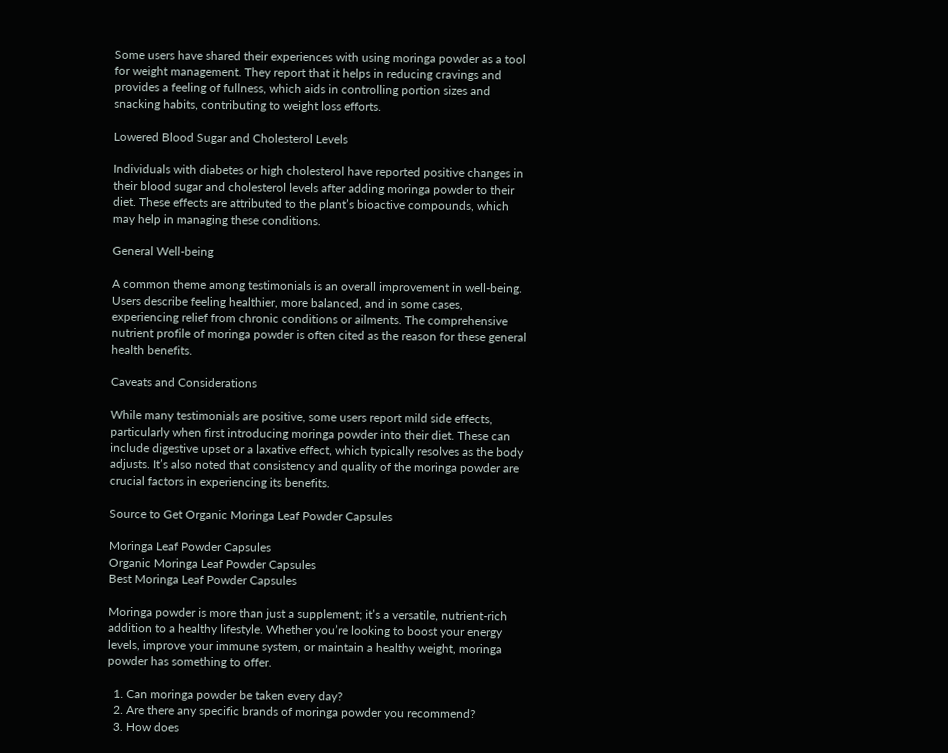Some users have shared their experiences with using moringa powder as a tool for weight management. They report that it helps in reducing cravings and provides a feeling of fullness, which aids in controlling portion sizes and snacking habits, contributing to weight loss efforts.

Lowered Blood Sugar and Cholesterol Levels

Individuals with diabetes or high cholesterol have reported positive changes in their blood sugar and cholesterol levels after adding moringa powder to their diet. These effects are attributed to the plant’s bioactive compounds, which may help in managing these conditions.

General Well-being

A common theme among testimonials is an overall improvement in well-being. Users describe feeling healthier, more balanced, and in some cases, experiencing relief from chronic conditions or ailments. The comprehensive nutrient profile of moringa powder is often cited as the reason for these general health benefits.

Caveats and Considerations

While many testimonials are positive, some users report mild side effects, particularly when first introducing moringa powder into their diet. These can include digestive upset or a laxative effect, which typically resolves as the body adjusts. It’s also noted that consistency and quality of the moringa powder are crucial factors in experiencing its benefits.

Source to Get Organic Moringa Leaf Powder Capsules

Moringa Leaf Powder Capsules
Organic Moringa Leaf Powder Capsules
Best Moringa Leaf Powder Capsules

Moringa powder is more than just a supplement; it’s a versatile, nutrient-rich addition to a healthy lifestyle. Whether you’re looking to boost your energy levels, improve your immune system, or maintain a healthy weight, moringa powder has something to offer.

  1. Can moringa powder be taken every day?
  2. Are there any specific brands of moringa powder you recommend?
  3. How does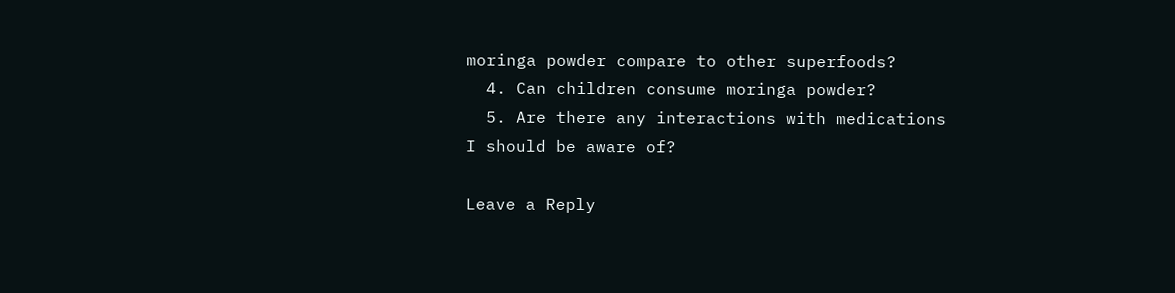moringa powder compare to other superfoods?
  4. Can children consume moringa powder?
  5. Are there any interactions with medications I should be aware of?

Leave a Reply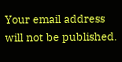Your email address will not be published.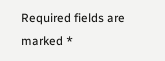Required fields are marked *